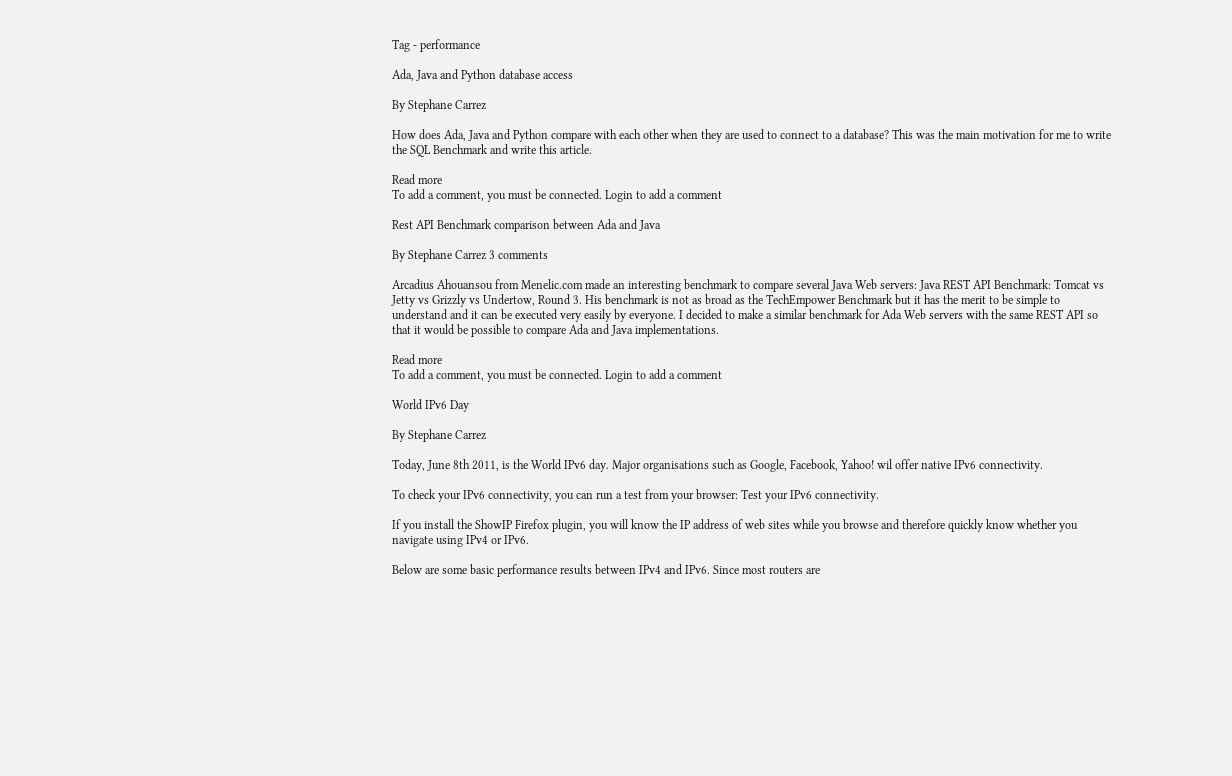Tag - performance

Ada, Java and Python database access

By Stephane Carrez

How does Ada, Java and Python compare with each other when they are used to connect to a database? This was the main motivation for me to write the SQL Benchmark and write this article.

Read more
To add a comment, you must be connected. Login to add a comment

Rest API Benchmark comparison between Ada and Java

By Stephane Carrez 3 comments

Arcadius Ahouansou from Menelic.com made an interesting benchmark to compare several Java Web servers: Java REST API Benchmark: Tomcat vs Jetty vs Grizzly vs Undertow, Round 3. His benchmark is not as broad as the TechEmpower Benchmark but it has the merit to be simple to understand and it can be executed very easily by everyone. I decided to make a similar benchmark for Ada Web servers with the same REST API so that it would be possible to compare Ada and Java implementations.

Read more
To add a comment, you must be connected. Login to add a comment

World IPv6 Day

By Stephane Carrez

Today, June 8th 2011, is the World IPv6 day. Major organisations such as Google, Facebook, Yahoo! wil offer native IPv6 connectivity.

To check your IPv6 connectivity, you can run a test from your browser: Test your IPv6 connectivity.

If you install the ShowIP Firefox plugin, you will know the IP address of web sites while you browse and therefore quickly know whether you navigate using IPv4 or IPv6.

Below are some basic performance results between IPv4 and IPv6. Since most routers are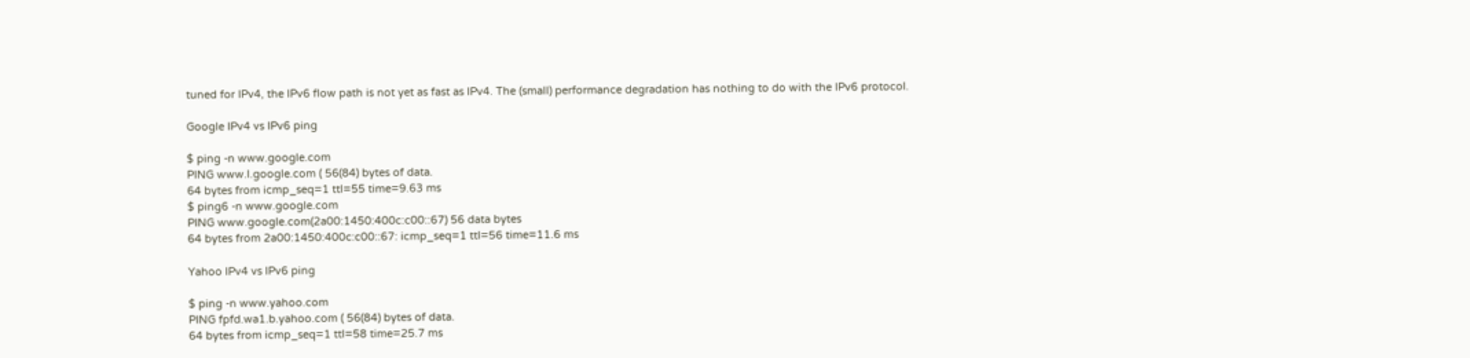tuned for IPv4, the IPv6 flow path is not yet as fast as IPv4. The (small) performance degradation has nothing to do with the IPv6 protocol.

Google IPv4 vs IPv6 ping

$ ping -n www.google.com
PING www.l.google.com ( 56(84) bytes of data.
64 bytes from icmp_seq=1 ttl=55 time=9.63 ms
$ ping6 -n www.google.com
PING www.google.com(2a00:1450:400c:c00::67) 56 data bytes
64 bytes from 2a00:1450:400c:c00::67: icmp_seq=1 ttl=56 time=11.6 ms

Yahoo IPv4 vs IPv6 ping

$ ping -n www.yahoo.com
PING fpfd.wa1.b.yahoo.com ( 56(84) bytes of data.
64 bytes from icmp_seq=1 ttl=58 time=25.7 ms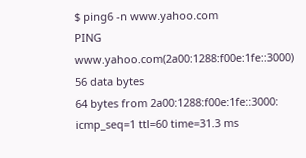$ ping6 -n www.yahoo.com
PING www.yahoo.com(2a00:1288:f00e:1fe::3000) 56 data bytes
64 bytes from 2a00:1288:f00e:1fe::3000: icmp_seq=1 ttl=60 time=31.3 ms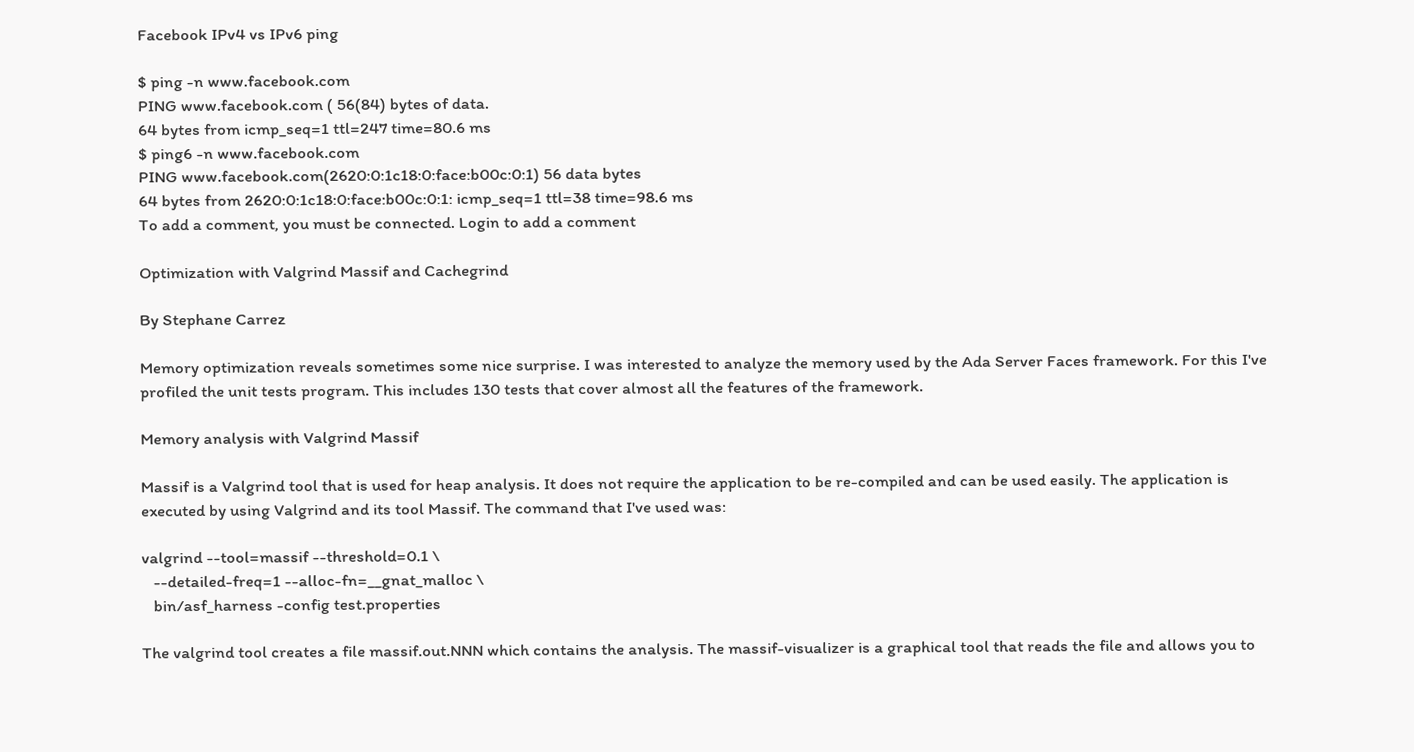Facebook IPv4 vs IPv6 ping

$ ping -n www.facebook.com
PING www.facebook.com ( 56(84) bytes of data.
64 bytes from icmp_seq=1 ttl=247 time=80.6 ms
$ ping6 -n www.facebook.com
PING www.facebook.com(2620:0:1c18:0:face:b00c:0:1) 56 data bytes
64 bytes from 2620:0:1c18:0:face:b00c:0:1: icmp_seq=1 ttl=38 time=98.6 ms
To add a comment, you must be connected. Login to add a comment

Optimization with Valgrind Massif and Cachegrind

By Stephane Carrez

Memory optimization reveals sometimes some nice surprise. I was interested to analyze the memory used by the Ada Server Faces framework. For this I've profiled the unit tests program. This includes 130 tests that cover almost all the features of the framework.

Memory analysis with Valgrind Massif

Massif is a Valgrind tool that is used for heap analysis. It does not require the application to be re-compiled and can be used easily. The application is executed by using Valgrind and its tool Massif. The command that I've used was:

valgrind --tool=massif --threshold=0.1 \
   --detailed-freq=1 --alloc-fn=__gnat_malloc \
   bin/asf_harness -config test.properties

The valgrind tool creates a file massif.out.NNN which contains the analysis. The massif-visualizer is a graphical tool that reads the file and allows you to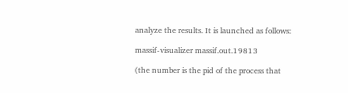analyze the results. It is launched as follows:

massif-visualizer massif.out.19813

(the number is the pid of the process that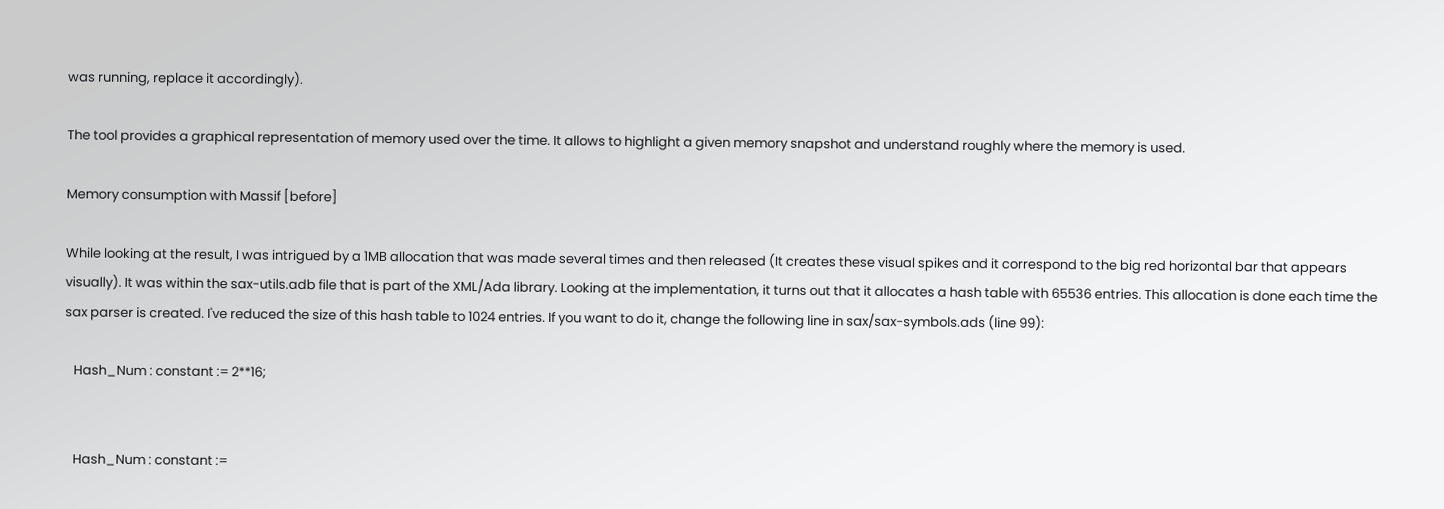was running, replace it accordingly).

The tool provides a graphical representation of memory used over the time. It allows to highlight a given memory snapshot and understand roughly where the memory is used.

Memory consumption with Massif [before]

While looking at the result, I was intrigued by a 1MB allocation that was made several times and then released (It creates these visual spikes and it correspond to the big red horizontal bar that appears visually). It was within the sax-utils.adb file that is part of the XML/Ada library. Looking at the implementation, it turns out that it allocates a hash table with 65536 entries. This allocation is done each time the sax parser is created. I've reduced the size of this hash table to 1024 entries. If you want to do it, change the following line in sax/sax-symbols.ads (line 99):

   Hash_Num : constant := 2**16;


   Hash_Num : constant :=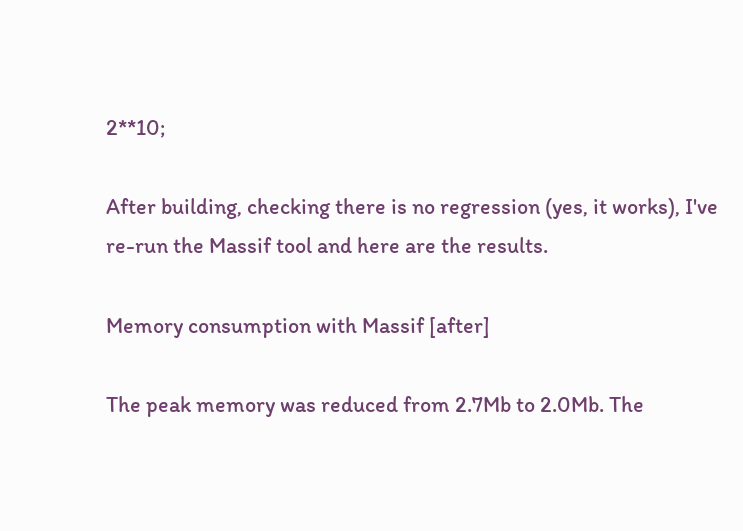2**10;

After building, checking there is no regression (yes, it works), I've re-run the Massif tool and here are the results.

Memory consumption with Massif [after]

The peak memory was reduced from 2.7Mb to 2.0Mb. The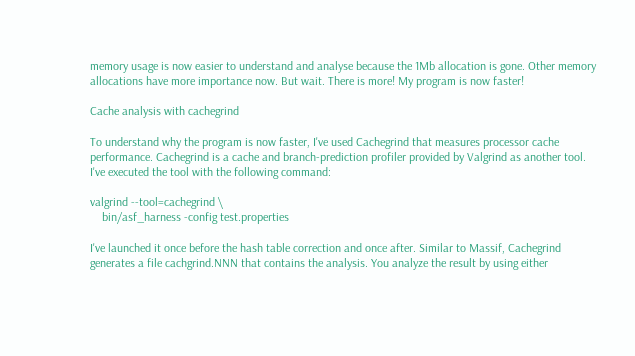memory usage is now easier to understand and analyse because the 1Mb allocation is gone. Other memory allocations have more importance now. But wait. There is more! My program is now faster!

Cache analysis with cachegrind

To understand why the program is now faster, I've used Cachegrind that measures processor cache performance. Cachegrind is a cache and branch-prediction profiler provided by Valgrind as another tool. I've executed the tool with the following command:

valgrind --tool=cachegrind \
    bin/asf_harness -config test.properties

I've launched it once before the hash table correction and once after. Similar to Massif, Cachegrind generates a file cachgrind.NNN that contains the analysis. You analyze the result by using either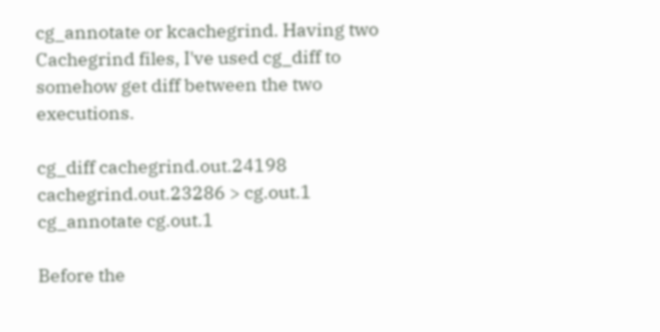cg_annotate or kcachegrind. Having two Cachegrind files, I've used cg_diff to somehow get diff between the two executions.

cg_diff cachegrind.out.24198 cachegrind.out.23286 > cg.out.1
cg_annotate cg.out.1

Before the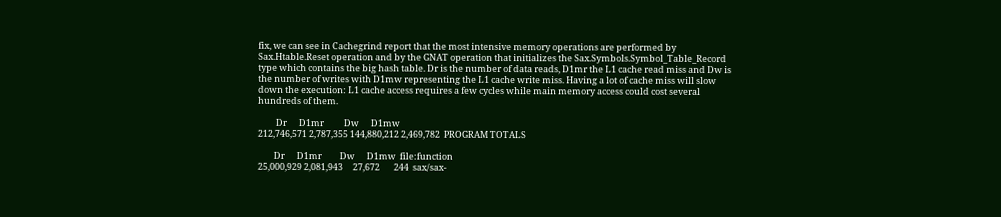fix, we can see in Cachegrind report that the most intensive memory operations are performed by Sax.Htable.Reset operation and by the GNAT operation that initializes the Sax.Symbols.Symbol_Table_Record type which contains the big hash table. Dr is the number of data reads, D1mr the L1 cache read miss and Dw is the number of writes with D1mw representing the L1 cache write miss. Having a lot of cache miss will slow down the execution: L1 cache access requires a few cycles while main memory access could cost several hundreds of them.

         Dr      D1mr          Dw      D1mw
212,746,571 2,787,355 144,880,212 2,469,782  PROGRAM TOTALS

        Dr      D1mr         Dw      D1mw  file:function
25,000,929 2,081,943     27,672       244  sax/sax-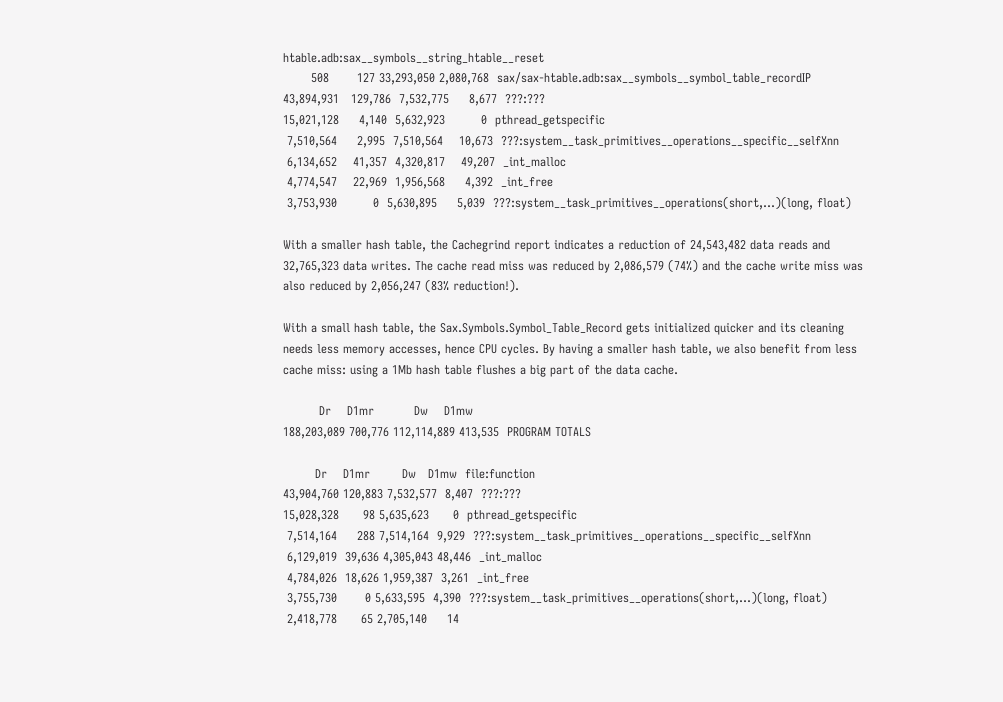htable.adb:sax__symbols__string_htable__reset
       508       127 33,293,050 2,080,768  sax/sax-htable.adb:sax__symbols__symbol_table_recordIP
43,894,931   129,786  7,532,775     8,677  ???:???
15,021,128     4,140  5,632,923         0  pthread_getspecific
 7,510,564     2,995  7,510,564    10,673  ???:system__task_primitives__operations__specific__selfXnn
 6,134,652    41,357  4,320,817    49,207  _int_malloc
 4,774,547    22,969  1,956,568     4,392  _int_free
 3,753,930         0  5,630,895     5,039  ???:system__task_primitives__operations(short,...)(long, float)

With a smaller hash table, the Cachegrind report indicates a reduction of 24,543,482 data reads and 32,765,323 data writes. The cache read miss was reduced by 2,086,579 (74%) and the cache write miss was also reduced by 2,056,247 (83% reduction!).

With a small hash table, the Sax.Symbols.Symbol_Table_Record gets initialized quicker and its cleaning needs less memory accesses, hence CPU cycles. By having a smaller hash table, we also benefit from less cache miss: using a 1Mb hash table flushes a big part of the data cache.

         Dr    D1mr          Dw    D1mw
188,203,089 700,776 112,114,889 413,535  PROGRAM TOTALS

        Dr    D1mr        Dw   D1mw  file:function
43,904,760 120,883 7,532,577  8,407  ???:???
15,028,328      98 5,635,623      0  pthread_getspecific
 7,514,164     288 7,514,164  9,929  ???:system__task_primitives__operations__specific__selfXnn
 6,129,019  39,636 4,305,043 48,446  _int_malloc
 4,784,026  18,626 1,959,387  3,261  _int_free
 3,755,730       0 5,633,595  4,390  ???:system__task_primitives__operations(short,...)(long, float)
 2,418,778      65 2,705,140     14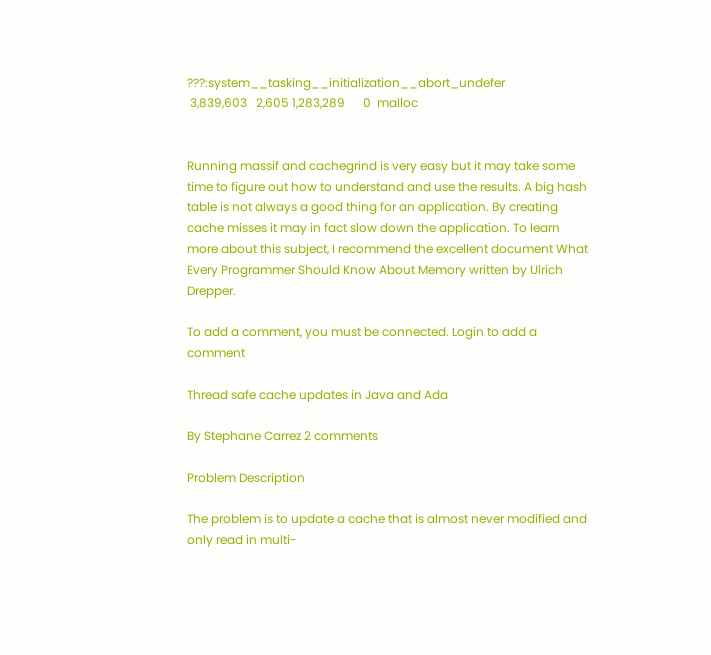???:system__tasking__initialization__abort_undefer
 3,839,603   2,605 1,283,289      0  malloc


Running massif and cachegrind is very easy but it may take some time to figure out how to understand and use the results. A big hash table is not always a good thing for an application. By creating cache misses it may in fact slow down the application. To learn more about this subject, I recommend the excellent document What Every Programmer Should Know About Memory written by Ulrich Drepper.

To add a comment, you must be connected. Login to add a comment

Thread safe cache updates in Java and Ada

By Stephane Carrez 2 comments

Problem Description

The problem is to update a cache that is almost never modified and only read in multi-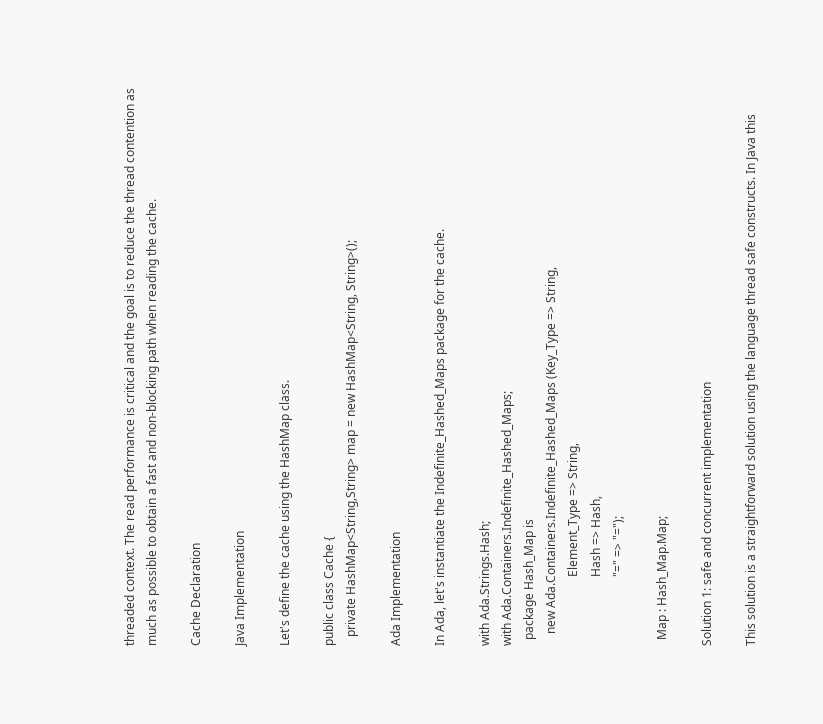threaded context. The read performance is critical and the goal is to reduce the thread contention as much as possible to obtain a fast and non-blocking path when reading the cache.

Cache Declaration

Java Implementation

Let's define the cache using the HashMap class.

public class Cache {
   private HashMap<String,String> map = new HashMap<String, String>();

Ada Implementation

In Ada, let's instantiate the Indefinite_Hashed_Maps package for the cache.

with Ada.Strings.Hash;
with Ada.Containers.Indefinite_Hashed_Maps;
  package Hash_Map is
    new Ada.Containers.Indefinite_Hashed_Maps (Key_Type => String,
                       Element_Type => String,
                       Hash => Hash,
                       "=" => "=");

  Map : Hash_Map.Map;

Solution 1: safe and concurrent implementation

This solution is a straightforward solution using the language thread safe constructs. In Java this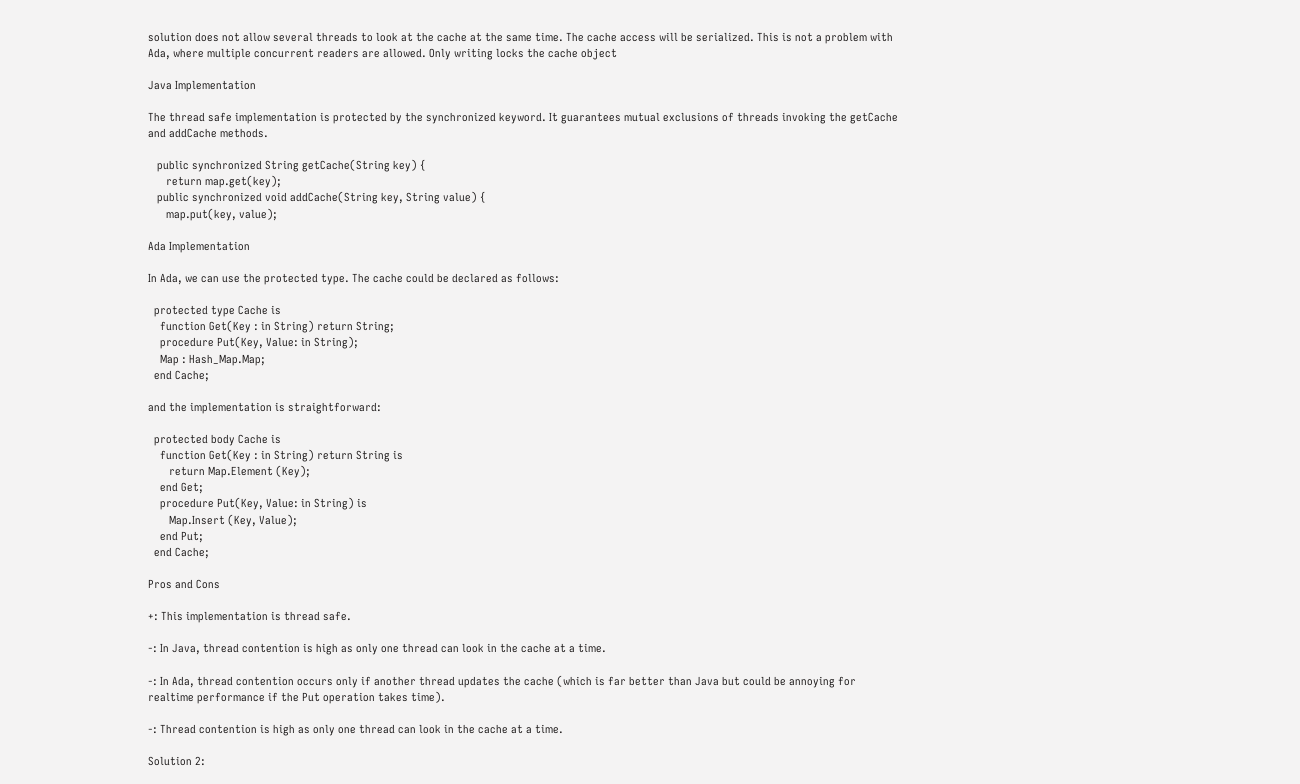solution does not allow several threads to look at the cache at the same time. The cache access will be serialized. This is not a problem with Ada, where multiple concurrent readers are allowed. Only writing locks the cache object

Java Implementation

The thread safe implementation is protected by the synchronized keyword. It guarantees mutual exclusions of threads invoking the getCache and addCache methods.

   public synchronized String getCache(String key) {
      return map.get(key);
   public synchronized void addCache(String key, String value) {
      map.put(key, value);

Ada Implementation

In Ada, we can use the protected type. The cache could be declared as follows:

  protected type Cache is
    function Get(Key : in String) return String;
    procedure Put(Key, Value: in String);
    Map : Hash_Map.Map;
  end Cache;

and the implementation is straightforward:

  protected body Cache is
    function Get(Key : in String) return String is
       return Map.Element (Key);
    end Get;
    procedure Put(Key, Value: in String) is
       Map.Insert (Key, Value);
    end Put;
  end Cache;

Pros and Cons

+: This implementation is thread safe.

-: In Java, thread contention is high as only one thread can look in the cache at a time.

-: In Ada, thread contention occurs only if another thread updates the cache (which is far better than Java but could be annoying for realtime performance if the Put operation takes time).

-: Thread contention is high as only one thread can look in the cache at a time.

Solution 2: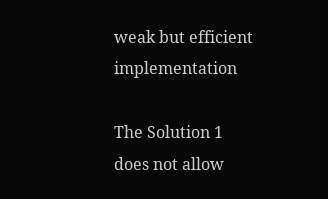weak but efficient implementation

The Solution 1 does not allow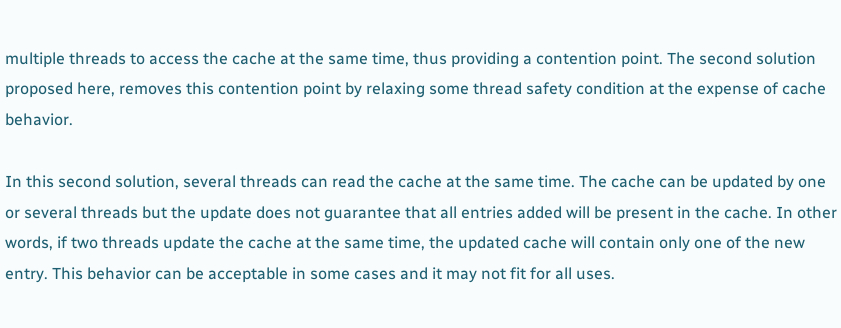multiple threads to access the cache at the same time, thus providing a contention point. The second solution proposed here, removes this contention point by relaxing some thread safety condition at the expense of cache behavior.

In this second solution, several threads can read the cache at the same time. The cache can be updated by one or several threads but the update does not guarantee that all entries added will be present in the cache. In other words, if two threads update the cache at the same time, the updated cache will contain only one of the new entry. This behavior can be acceptable in some cases and it may not fit for all uses.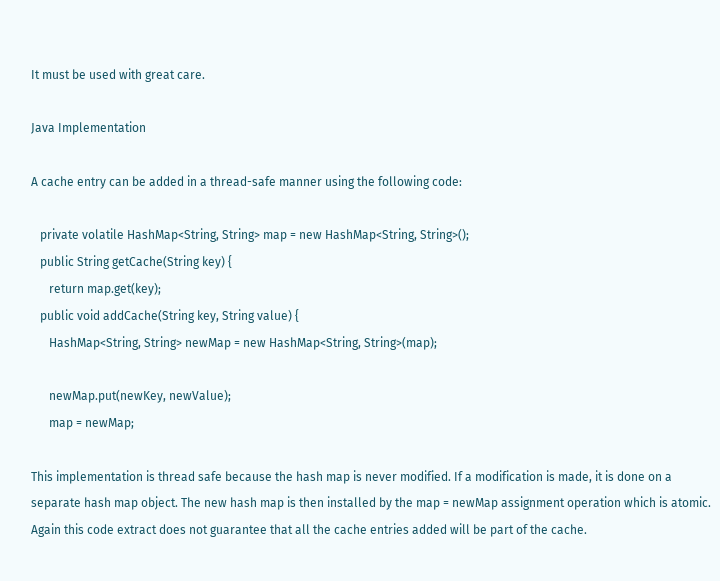It must be used with great care.

Java Implementation

A cache entry can be added in a thread-safe manner using the following code:

   private volatile HashMap<String, String> map = new HashMap<String, String>();
   public String getCache(String key) {
      return map.get(key);
   public void addCache(String key, String value) {
      HashMap<String, String> newMap = new HashMap<String, String>(map);

      newMap.put(newKey, newValue);
      map = newMap;

This implementation is thread safe because the hash map is never modified. If a modification is made, it is done on a separate hash map object. The new hash map is then installed by the map = newMap assignment operation which is atomic. Again this code extract does not guarantee that all the cache entries added will be part of the cache.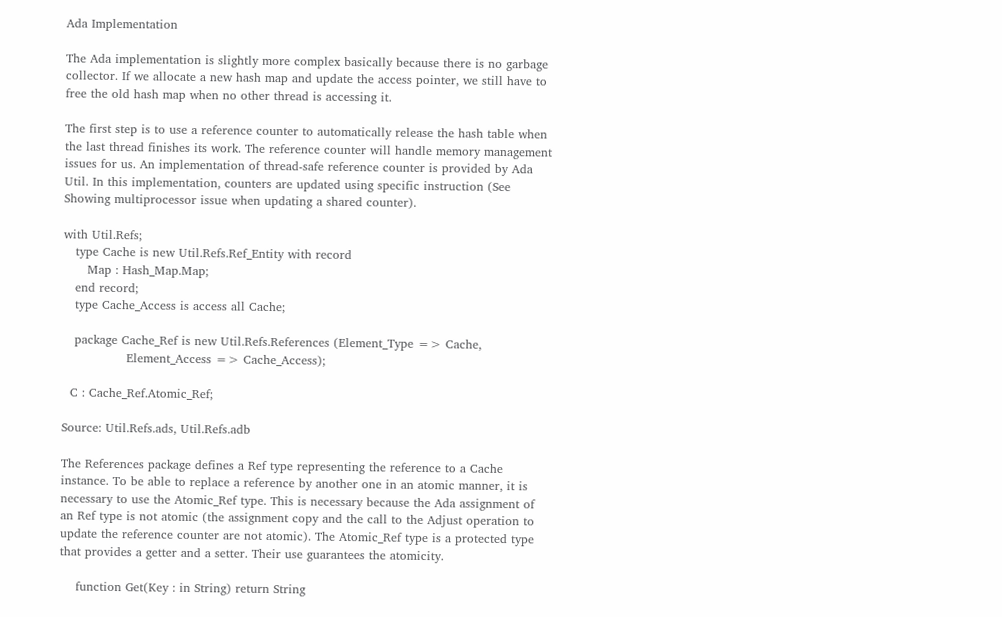Ada Implementation

The Ada implementation is slightly more complex basically because there is no garbage collector. If we allocate a new hash map and update the access pointer, we still have to free the old hash map when no other thread is accessing it.

The first step is to use a reference counter to automatically release the hash table when the last thread finishes its work. The reference counter will handle memory management issues for us. An implementation of thread-safe reference counter is provided by Ada Util. In this implementation, counters are updated using specific instruction (See Showing multiprocessor issue when updating a shared counter).

with Util.Refs;
   type Cache is new Util.Refs.Ref_Entity with record
      Map : Hash_Map.Map;
   end record;
   type Cache_Access is access all Cache;

   package Cache_Ref is new Util.Refs.References (Element_Type => Cache,
                Element_Access => Cache_Access);

  C : Cache_Ref.Atomic_Ref;

Source: Util.Refs.ads, Util.Refs.adb

The References package defines a Ref type representing the reference to a Cache instance. To be able to replace a reference by another one in an atomic manner, it is necessary to use the Atomic_Ref type. This is necessary because the Ada assignment of an Ref type is not atomic (the assignment copy and the call to the Adjust operation to update the reference counter are not atomic). The Atomic_Ref type is a protected type that provides a getter and a setter. Their use guarantees the atomicity.

    function Get(Key : in String) return String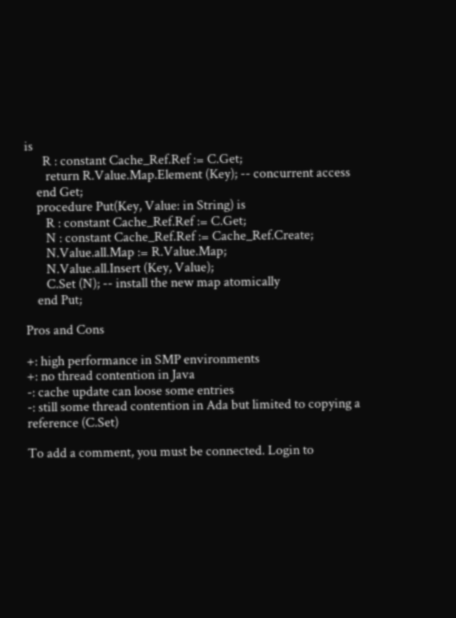is
      R : constant Cache_Ref.Ref := C.Get;
       return R.Value.Map.Element (Key); -- concurrent access
    end Get;
    procedure Put(Key, Value: in String) is
       R : constant Cache_Ref.Ref := C.Get;
       N : constant Cache_Ref.Ref := Cache_Ref.Create;
       N.Value.all.Map := R.Value.Map;
       N.Value.all.Insert (Key, Value);
       C.Set (N); -- install the new map atomically
    end Put;

Pros and Cons

+: high performance in SMP environments
+: no thread contention in Java
-: cache update can loose some entries
-: still some thread contention in Ada but limited to copying a reference (C.Set)

To add a comment, you must be connected. Login to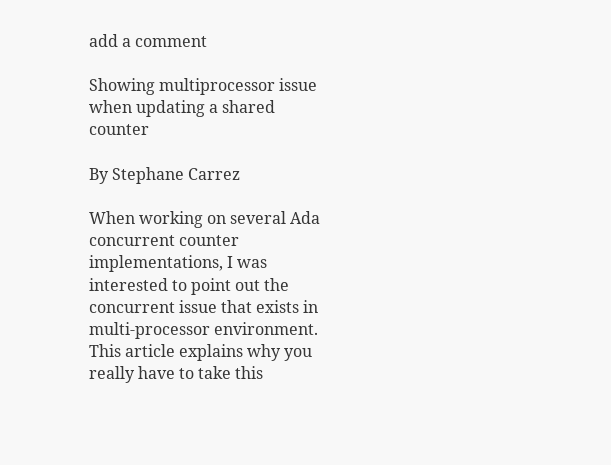add a comment

Showing multiprocessor issue when updating a shared counter

By Stephane Carrez

When working on several Ada concurrent counter implementations, I was interested to point out the concurrent issue that exists in multi-processor environment. This article explains why you really have to take this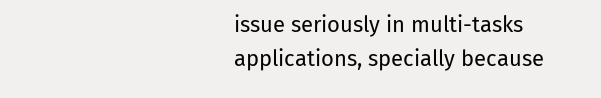issue seriously in multi-tasks applications, specially because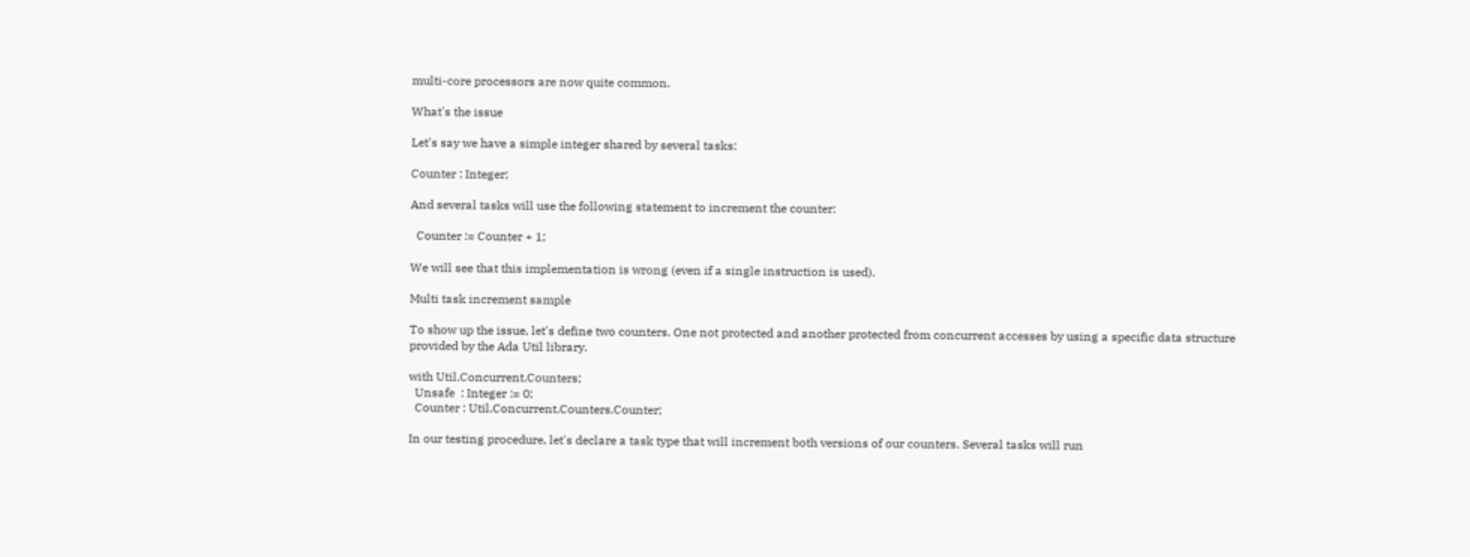multi-core processors are now quite common.

What's the issue

Let's say we have a simple integer shared by several tasks:

Counter : Integer;

And several tasks will use the following statement to increment the counter:

  Counter := Counter + 1;

We will see that this implementation is wrong (even if a single instruction is used).

Multi task increment sample

To show up the issue, let's define two counters. One not protected and another protected from concurrent accesses by using a specific data structure provided by the Ada Util library.

with Util.Concurrent.Counters;
  Unsafe  : Integer := 0;
  Counter : Util.Concurrent.Counters.Counter;

In our testing procedure, let's declare a task type that will increment both versions of our counters. Several tasks will run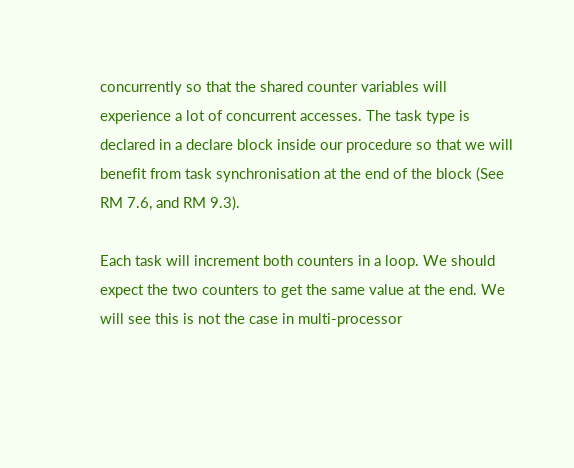concurrently so that the shared counter variables will experience a lot of concurrent accesses. The task type is declared in a declare block inside our procedure so that we will benefit from task synchronisation at the end of the block (See RM 7.6, and RM 9.3).

Each task will increment both counters in a loop. We should expect the two counters to get the same value at the end. We will see this is not the case in multi-processor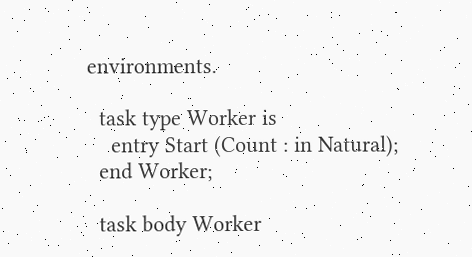environments.

  task type Worker is
    entry Start (Count : in Natural);
  end Worker;

  task body Worker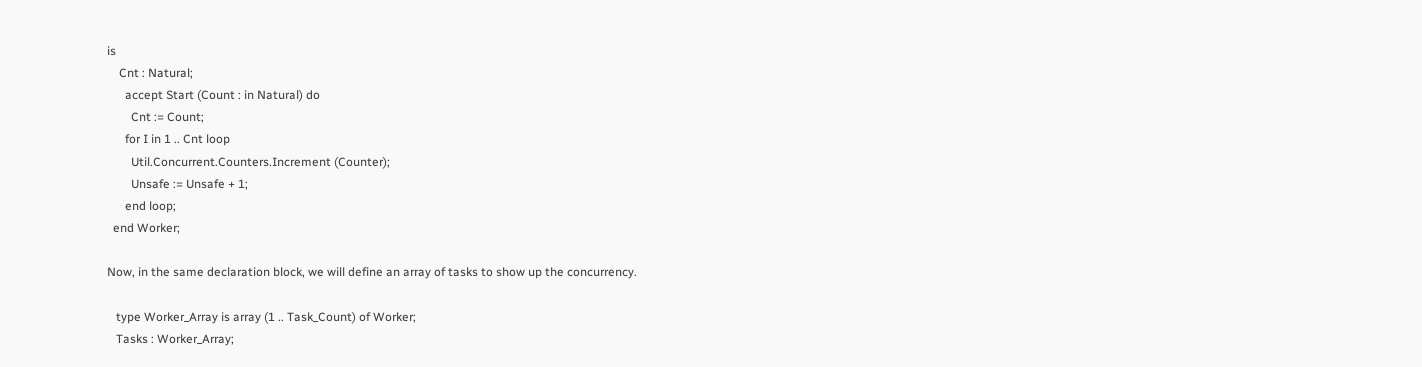is
    Cnt : Natural;
      accept Start (Count : in Natural) do
        Cnt := Count;
      for I in 1 .. Cnt loop
        Util.Concurrent.Counters.Increment (Counter);
        Unsafe := Unsafe + 1;
      end loop;
  end Worker;

Now, in the same declaration block, we will define an array of tasks to show up the concurrency.

   type Worker_Array is array (1 .. Task_Count) of Worker;
   Tasks : Worker_Array;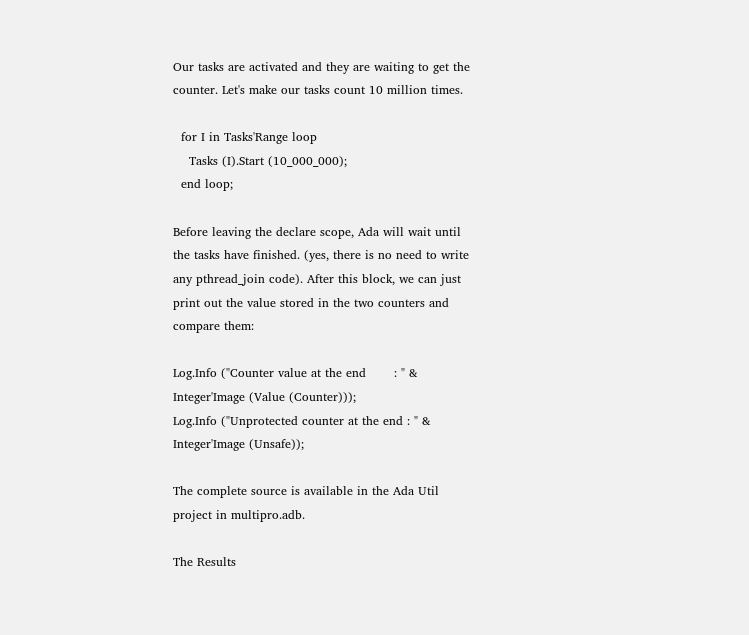Our tasks are activated and they are waiting to get the counter. Let's make our tasks count 10 million times.

  for I in Tasks'Range loop
    Tasks (I).Start (10_000_000);
  end loop;

Before leaving the declare scope, Ada will wait until the tasks have finished. (yes, there is no need to write any pthread_join code). After this block, we can just print out the value stored in the two counters and compare them:

Log.Info ("Counter value at the end       : " & Integer'Image (Value (Counter)));
Log.Info ("Unprotected counter at the end : " & Integer'Image (Unsafe));

The complete source is available in the Ada Util project in multipro.adb.

The Results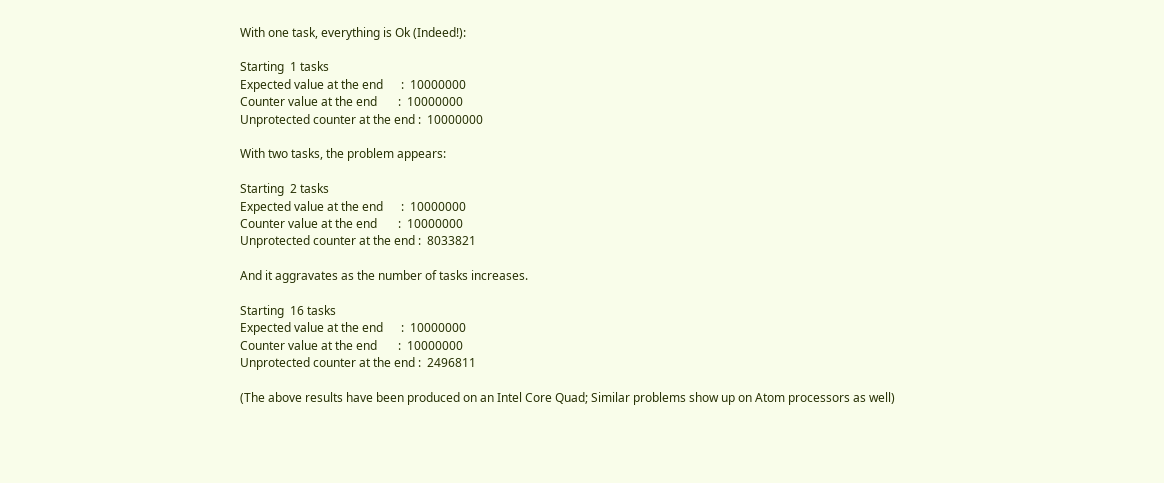With one task, everything is Ok (Indeed!):

Starting  1 tasks
Expected value at the end      :  10000000
Counter value at the end       :  10000000
Unprotected counter at the end :  10000000

With two tasks, the problem appears:

Starting  2 tasks
Expected value at the end      :  10000000
Counter value at the end       :  10000000
Unprotected counter at the end :  8033821

And it aggravates as the number of tasks increases.

Starting  16 tasks
Expected value at the end      :  10000000
Counter value at the end       :  10000000
Unprotected counter at the end :  2496811

(The above results have been produced on an Intel Core Quad; Similar problems show up on Atom processors as well)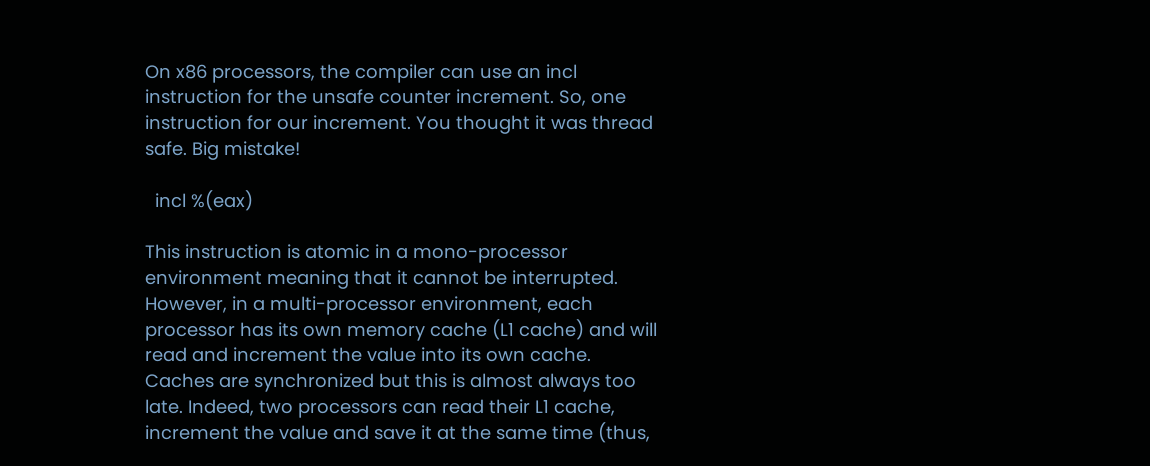On x86 processors, the compiler can use an incl instruction for the unsafe counter increment. So, one instruction for our increment. You thought it was thread safe. Big mistake!

  incl %(eax)

This instruction is atomic in a mono-processor environment meaning that it cannot be interrupted. However, in a multi-processor environment, each processor has its own memory cache (L1 cache) and will read and increment the value into its own cache. Caches are synchronized but this is almost always too late. Indeed, two processors can read their L1 cache, increment the value and save it at the same time (thus,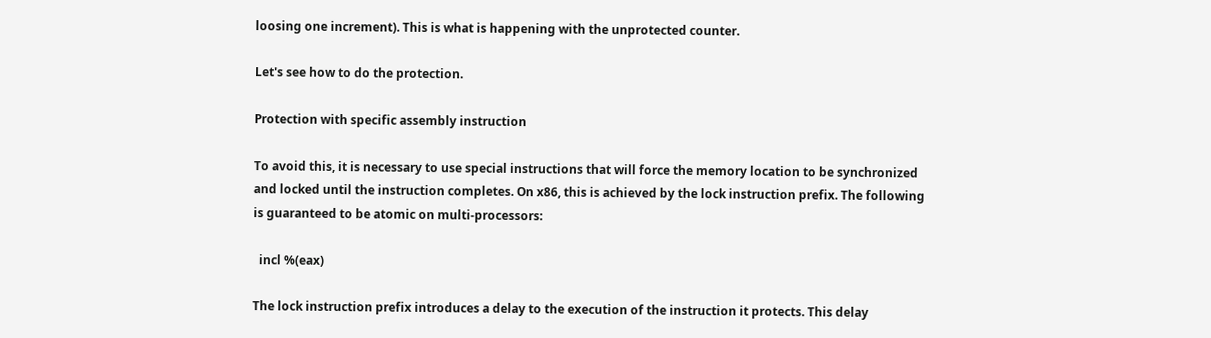loosing one increment). This is what is happening with the unprotected counter.

Let's see how to do the protection.

Protection with specific assembly instruction

To avoid this, it is necessary to use special instructions that will force the memory location to be synchronized and locked until the instruction completes. On x86, this is achieved by the lock instruction prefix. The following is guaranteed to be atomic on multi-processors:

  incl %(eax)

The lock instruction prefix introduces a delay to the execution of the instruction it protects. This delay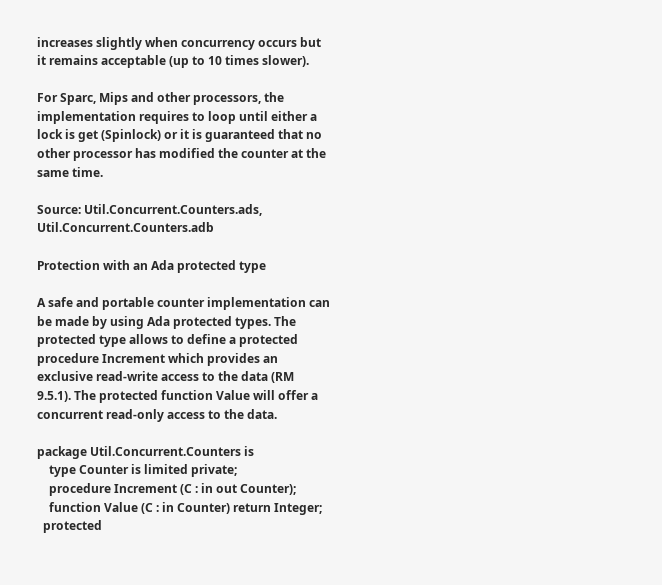increases slightly when concurrency occurs but it remains acceptable (up to 10 times slower).

For Sparc, Mips and other processors, the implementation requires to loop until either a lock is get (Spinlock) or it is guaranteed that no other processor has modified the counter at the same time.

Source: Util.Concurrent.Counters.ads, Util.Concurrent.Counters.adb

Protection with an Ada protected type

A safe and portable counter implementation can be made by using Ada protected types. The protected type allows to define a protected procedure Increment which provides an exclusive read-write access to the data (RM 9.5.1). The protected function Value will offer a concurrent read-only access to the data.

package Util.Concurrent.Counters is
    type Counter is limited private;
    procedure Increment (C : in out Counter);
    function Value (C : in Counter) return Integer;
  protected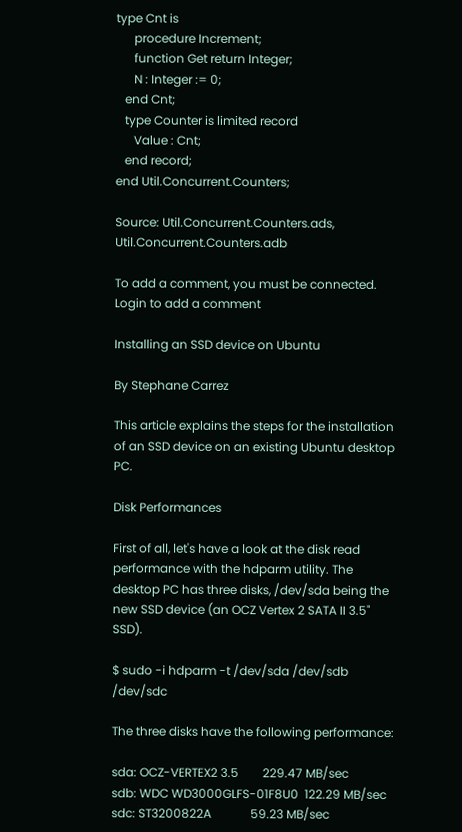type Cnt is
      procedure Increment;
      function Get return Integer;
      N : Integer := 0;
   end Cnt;
   type Counter is limited record
      Value : Cnt;
   end record;
end Util.Concurrent.Counters;

Source: Util.Concurrent.Counters.ads, Util.Concurrent.Counters.adb

To add a comment, you must be connected. Login to add a comment

Installing an SSD device on Ubuntu

By Stephane Carrez

This article explains the steps for the installation of an SSD device on an existing Ubuntu desktop PC.

Disk Performances

First of all, let's have a look at the disk read performance with the hdparm utility. The desktop PC has three disks, /dev/sda being the new SSD device (an OCZ Vertex 2 SATA II 3.5" SSD).

$ sudo -i hdparm -t /dev/sda /dev/sdb /dev/sdc

The three disks have the following performance:

sda: OCZ-VERTEX2 3.5        229.47 MB/sec
sdb: WDC WD3000GLFS-01F8U0  122.29 MB/sec
sdc: ST3200822A             59.23 MB/sec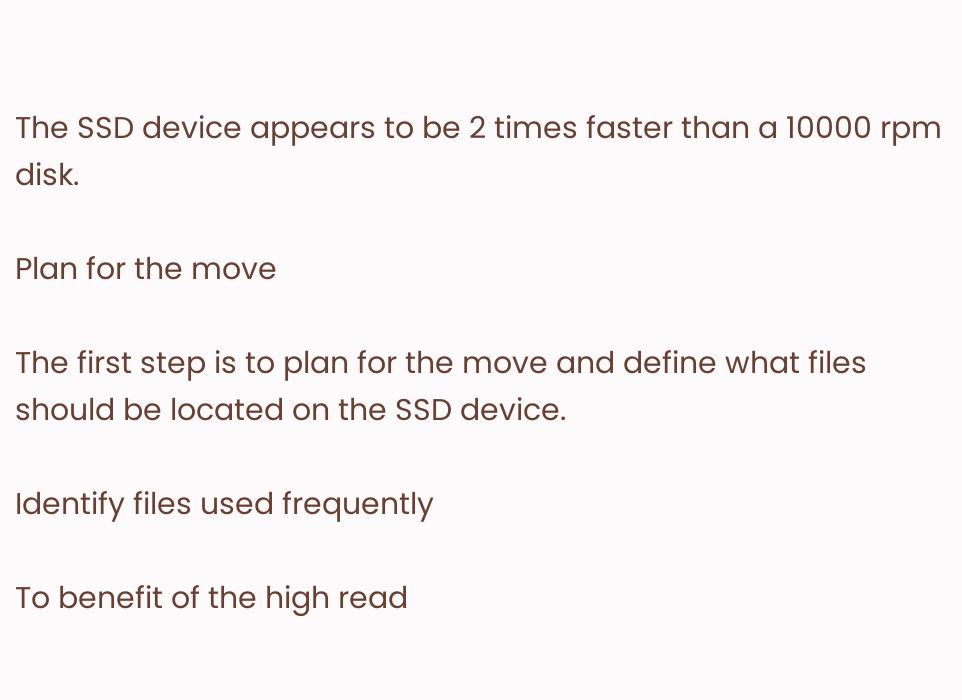The SSD device appears to be 2 times faster than a 10000 rpm disk.

Plan for the move

The first step is to plan for the move and define what files should be located on the SSD device.

Identify files used frequently

To benefit of the high read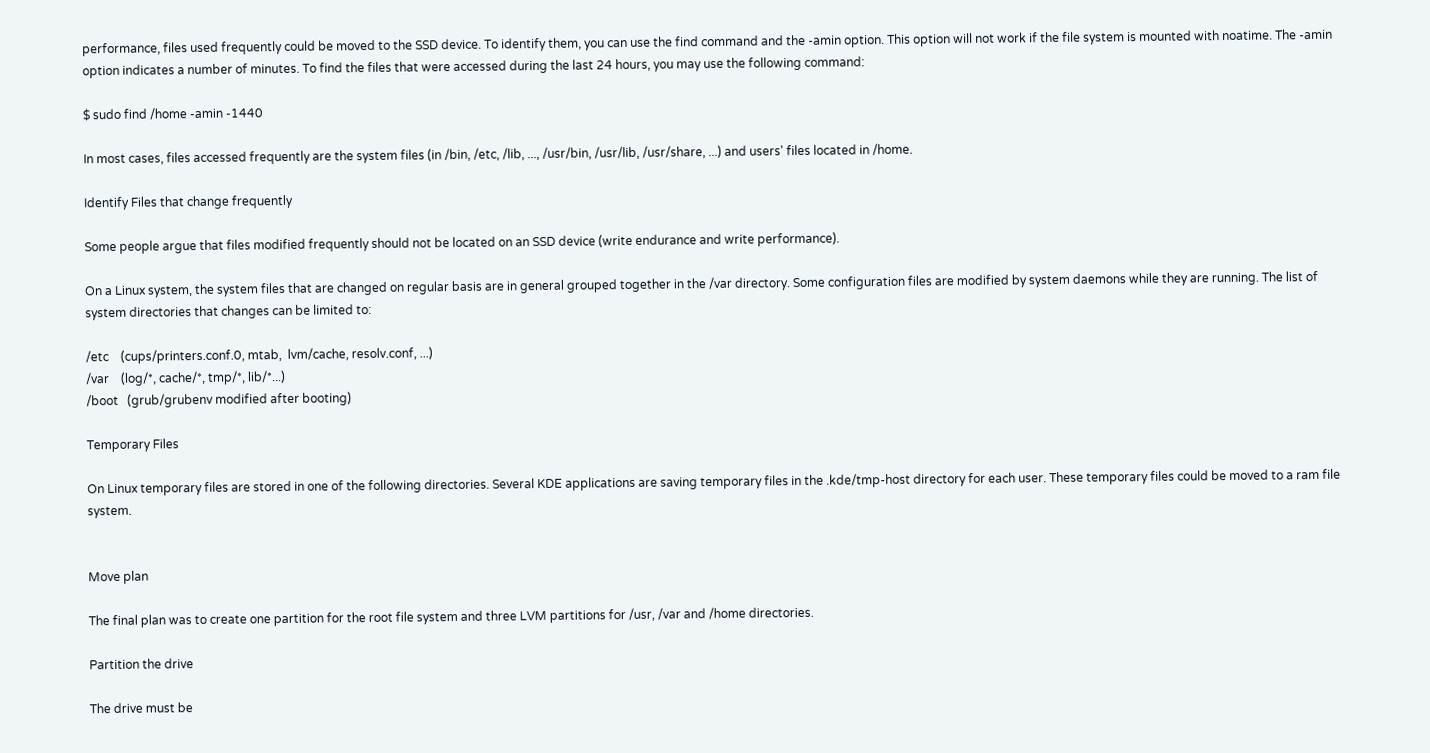performance, files used frequently could be moved to the SSD device. To identify them, you can use the find command and the -amin option. This option will not work if the file system is mounted with noatime. The -amin option indicates a number of minutes. To find the files that were accessed during the last 24 hours, you may use the following command:

$ sudo find /home -amin -1440

In most cases, files accessed frequently are the system files (in /bin, /etc, /lib, ..., /usr/bin, /usr/lib, /usr/share, ...) and users' files located in /home.

Identify Files that change frequently

Some people argue that files modified frequently should not be located on an SSD device (write endurance and write performance).

On a Linux system, the system files that are changed on regular basis are in general grouped together in the /var directory. Some configuration files are modified by system daemons while they are running. The list of system directories that changes can be limited to:

/etc    (cups/printers.conf.0, mtab,  lvm/cache, resolv.conf, ...)
/var    (log/*, cache/*, tmp/*, lib/*...)
/boot   (grub/grubenv modified after booting)

Temporary Files

On Linux temporary files are stored in one of the following directories. Several KDE applications are saving temporary files in the .kde/tmp-host directory for each user. These temporary files could be moved to a ram file system.


Move plan

The final plan was to create one partition for the root file system and three LVM partitions for /usr, /var and /home directories.

Partition the drive

The drive must be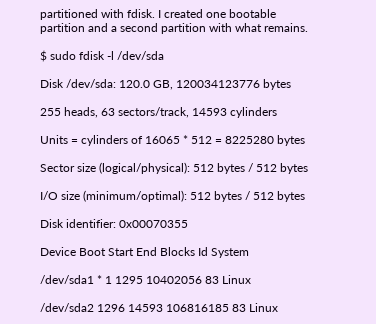partitioned with fdisk. I created one bootable partition and a second partition with what remains.

$ sudo fdisk -l /dev/sda

Disk /dev/sda: 120.0 GB, 120034123776 bytes

255 heads, 63 sectors/track, 14593 cylinders

Units = cylinders of 16065 * 512 = 8225280 bytes

Sector size (logical/physical): 512 bytes / 512 bytes

I/O size (minimum/optimal): 512 bytes / 512 bytes

Disk identifier: 0x00070355

Device Boot Start End Blocks Id System

/dev/sda1 * 1 1295 10402056 83 Linux

/dev/sda2 1296 14593 106816185 83 Linux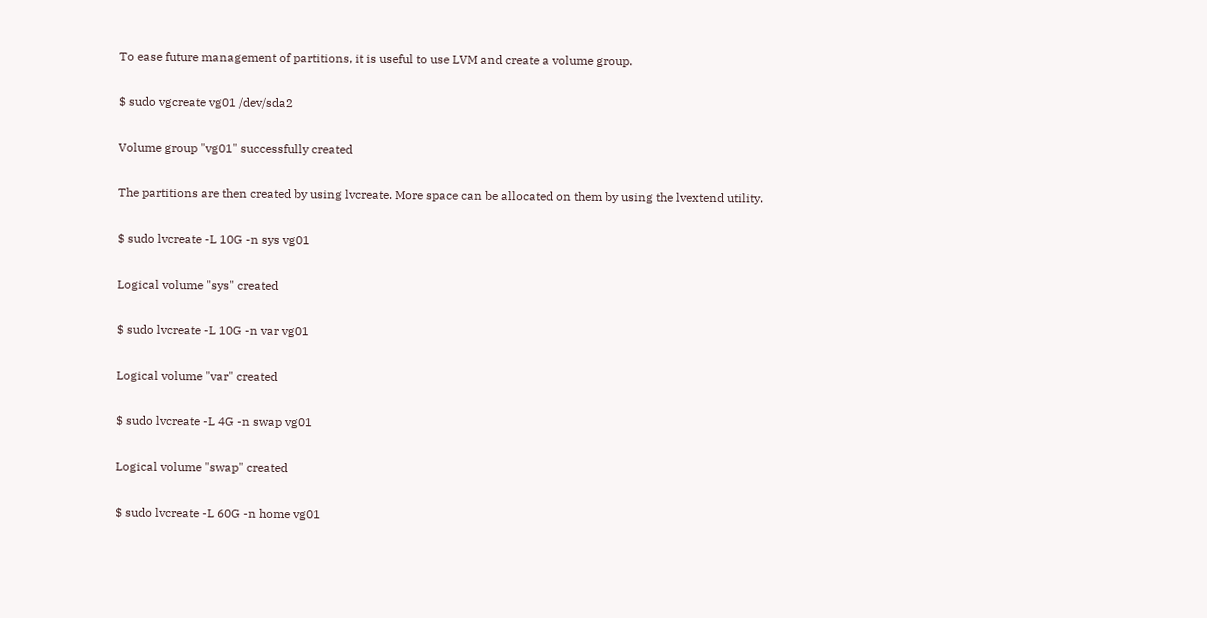To ease future management of partitions, it is useful to use LVM and create a volume group.

$ sudo vgcreate vg01 /dev/sda2

Volume group "vg01" successfully created

The partitions are then created by using lvcreate. More space can be allocated on them by using the lvextend utility.

$ sudo lvcreate -L 10G -n sys vg01

Logical volume "sys" created

$ sudo lvcreate -L 10G -n var vg01

Logical volume "var" created

$ sudo lvcreate -L 4G -n swap vg01

Logical volume "swap" created

$ sudo lvcreate -L 60G -n home vg01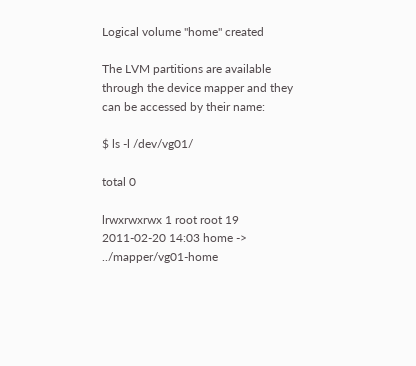Logical volume "home" created

The LVM partitions are available through the device mapper and they can be accessed by their name:

$ ls -l /dev/vg01/

total 0

lrwxrwxrwx 1 root root 19 2011-02-20 14:03 home -> ../mapper/vg01-home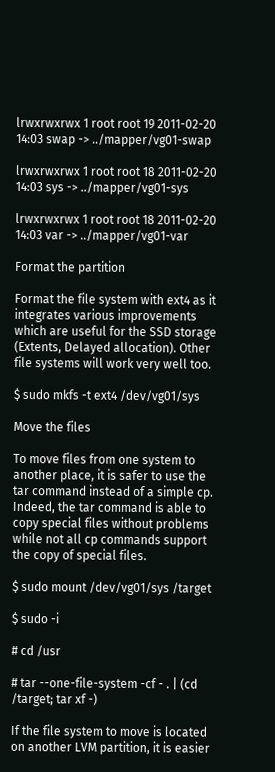lrwxrwxrwx 1 root root 19 2011-02-20 14:03 swap -> ../mapper/vg01-swap

lrwxrwxrwx 1 root root 18 2011-02-20 14:03 sys -> ../mapper/vg01-sys

lrwxrwxrwx 1 root root 18 2011-02-20 14:03 var -> ../mapper/vg01-var

Format the partition

Format the file system with ext4 as it integrates various improvements which are useful for the SSD storage (Extents, Delayed allocation). Other file systems will work very well too.

$ sudo mkfs -t ext4 /dev/vg01/sys

Move the files

To move files from one system to another place, it is safer to use the tar command instead of a simple cp. Indeed, the tar command is able to copy special files without problems while not all cp commands support the copy of special files.

$ sudo mount /dev/vg01/sys /target

$ sudo -i

# cd /usr

# tar --one-file-system -cf - . | (cd /target; tar xf -)

If the file system to move is located on another LVM partition, it is easier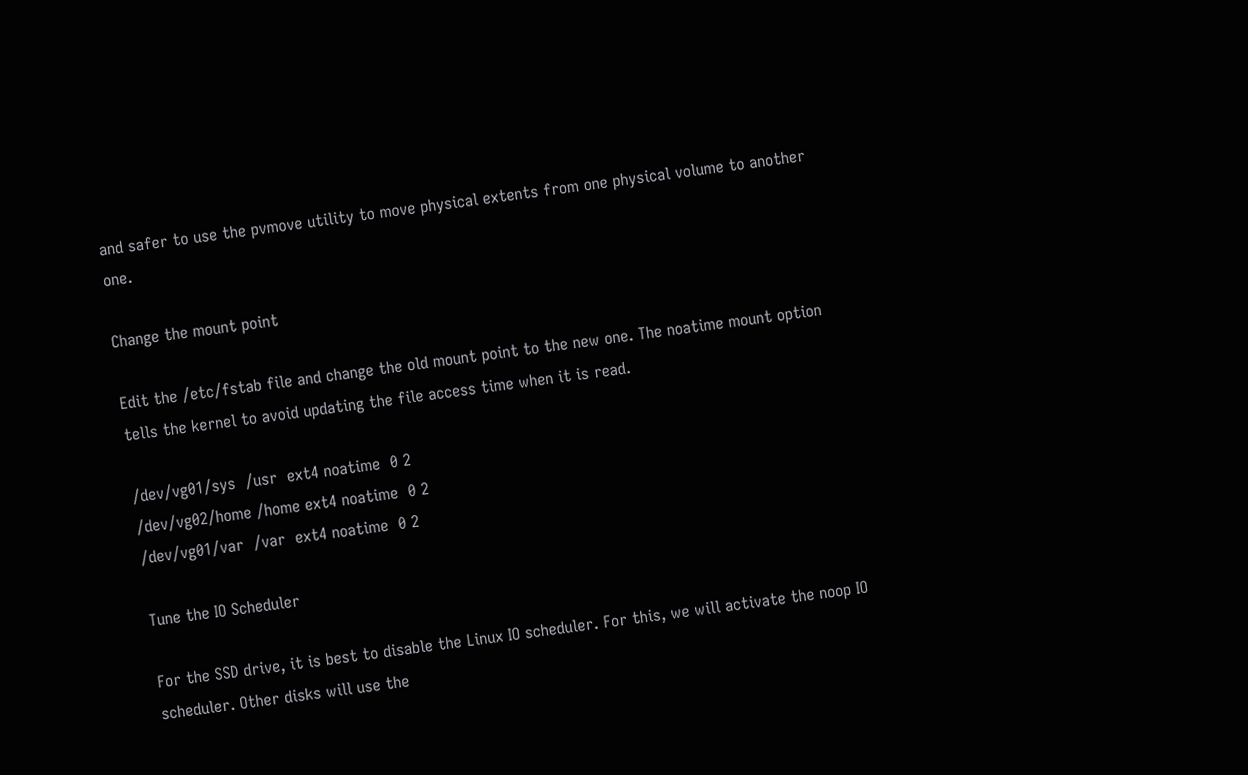and safer to use the pvmove utility to move physical extents from one physical volume to another one.

Change the mount point

Edit the /etc/fstab file and change the old mount point to the new one. The noatime mount option tells the kernel to avoid updating the file access time when it is read.

/dev/vg01/sys  /usr  ext4 noatime  0 2
/dev/vg02/home /home ext4 noatime  0 2
/dev/vg01/var  /var  ext4 noatime  0 2

Tune the IO Scheduler

For the SSD drive, it is best to disable the Linux IO scheduler. For this, we will activate the noop IO scheduler. Other disks will use the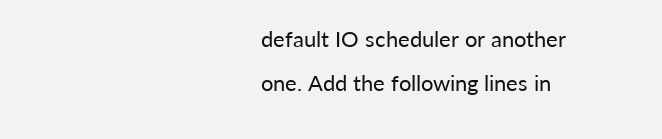default IO scheduler or another one. Add the following lines in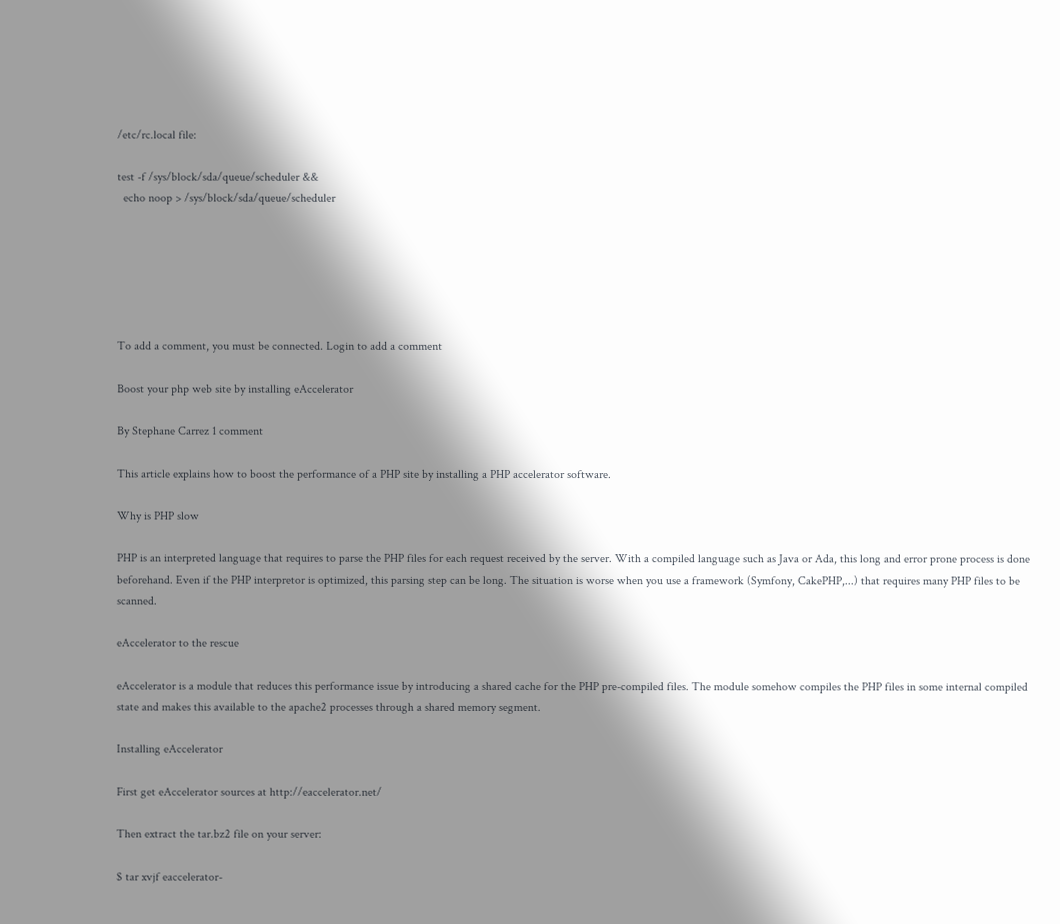/etc/rc.local file:

test -f /sys/block/sda/queue/scheduler &&
  echo noop > /sys/block/sda/queue/scheduler






To add a comment, you must be connected. Login to add a comment

Boost your php web site by installing eAccelerator

By Stephane Carrez 1 comment

This article explains how to boost the performance of a PHP site by installing a PHP accelerator software.

Why is PHP slow

PHP is an interpreted language that requires to parse the PHP files for each request received by the server. With a compiled language such as Java or Ada, this long and error prone process is done beforehand. Even if the PHP interpretor is optimized, this parsing step can be long. The situation is worse when you use a framework (Symfony, CakePHP,...) that requires many PHP files to be scanned.

eAccelerator to the rescue

eAccelerator is a module that reduces this performance issue by introducing a shared cache for the PHP pre-compiled files. The module somehow compiles the PHP files in some internal compiled state and makes this available to the apache2 processes through a shared memory segment.

Installing eAccelerator

First get eAccelerator sources at http://eaccelerator.net/

Then extract the tar.bz2 file on your server:

$ tar xvjf eaccelerator-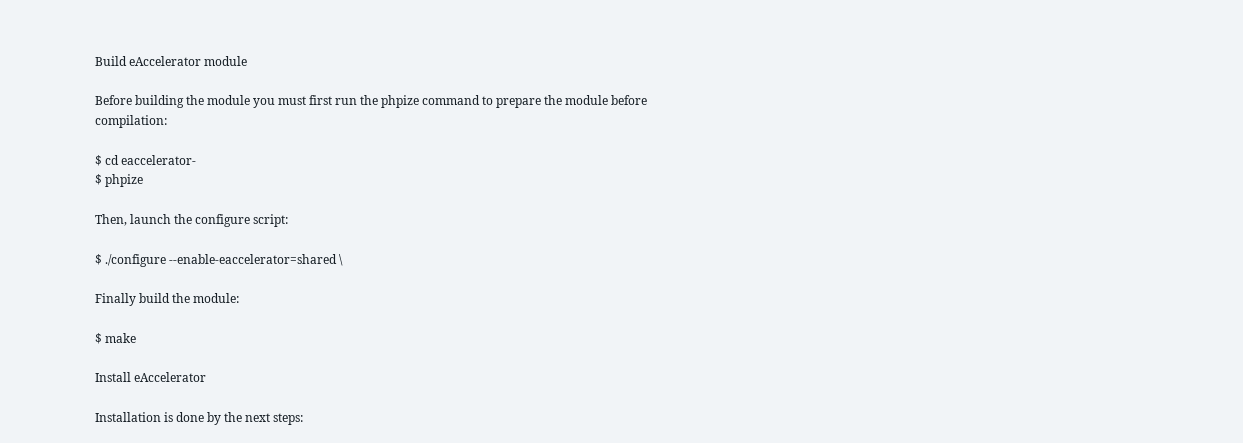Build eAccelerator module

Before building the module you must first run the phpize command to prepare the module before compilation:

$ cd eaccelerator-
$ phpize

Then, launch the configure script:

$ ./configure --enable-eaccelerator=shared \

Finally build the module:

$ make

Install eAccelerator

Installation is done by the next steps: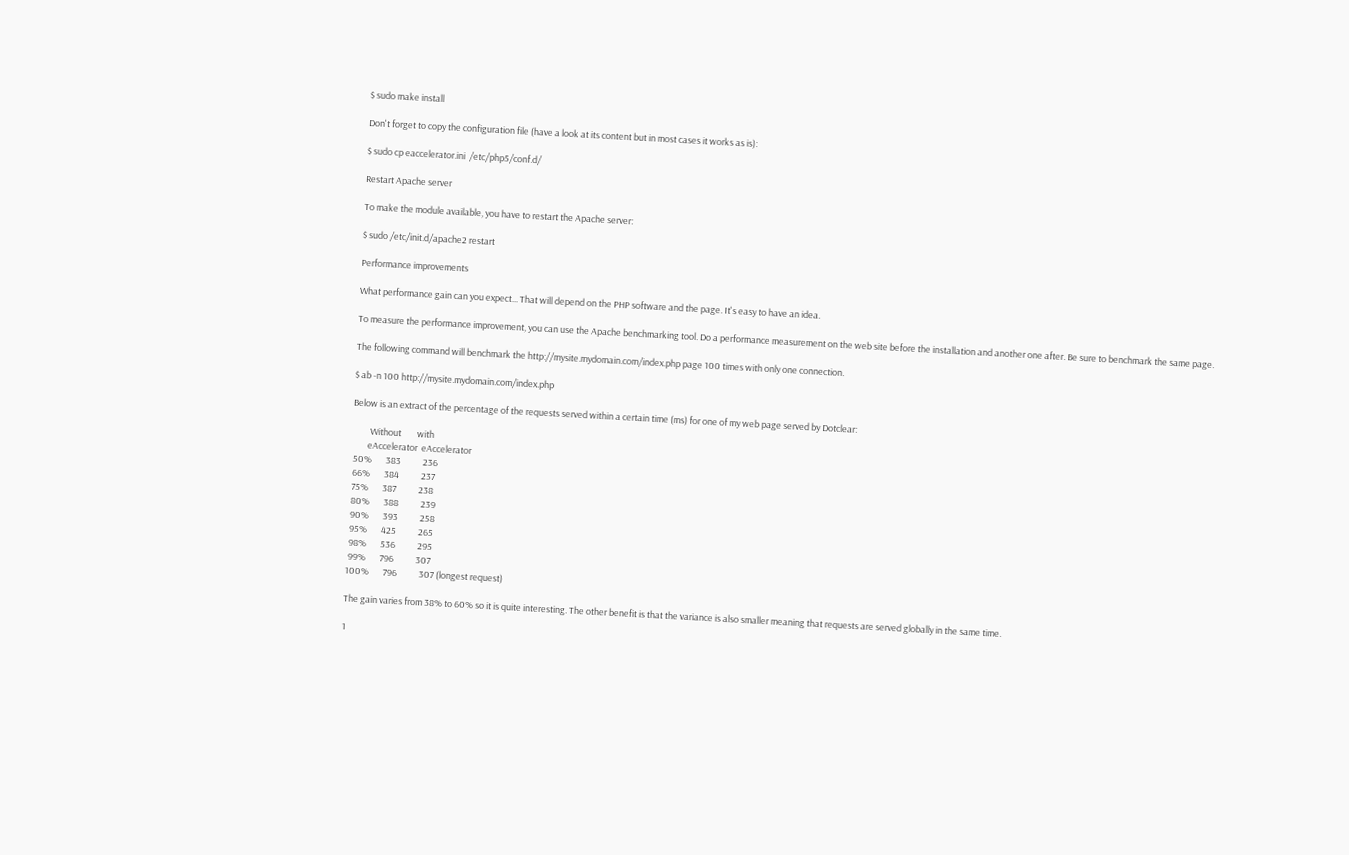$ sudo make install

Don't forget to copy the configuration file (have a look at its content but in most cases it works as is):

$ sudo cp eaccelerator.ini  /etc/php5/conf.d/

Restart Apache server

To make the module available, you have to restart the Apache server:

$ sudo /etc/init.d/apache2 restart

Performance improvements

What performance gain can you expect... That will depend on the PHP software and the page. It's easy to have an idea.

To measure the performance improvement, you can use the Apache benchmarking tool. Do a performance measurement on the web site before the installation and another one after. Be sure to benchmark the same page.

The following command will benchmark the http://mysite.mydomain.com/index.php page 100 times with only one connection.

$ ab -n 100 http://mysite.mydomain.com/index.php

Below is an extract of the percentage of the requests served within a certain time (ms) for one of my web page served by Dotclear:

         Without        with
        eAccelerator  eAccelerator
 50%       383           236
 66%       384           237
 75%       387           238
 80%       388           239
 90%       393           258
 95%       425           265
 98%       536           295
 99%       796           307
100%       796           307 (longest request)

The gain varies from 38% to 60% so it is quite interesting. The other benefit is that the variance is also smaller meaning that requests are served globally in the same time.

1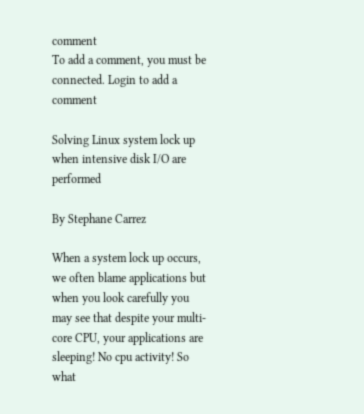comment
To add a comment, you must be connected. Login to add a comment

Solving Linux system lock up when intensive disk I/O are performed

By Stephane Carrez

When a system lock up occurs, we often blame applications but when you look carefully you may see that despite your multi-core CPU, your applications are sleeping! No cpu activity! So what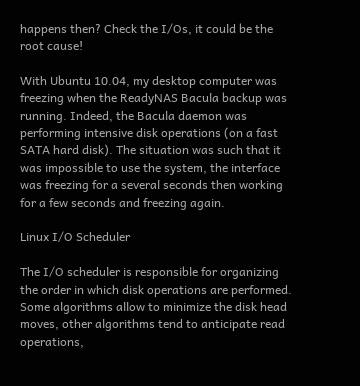happens then? Check the I/Os, it could be the root cause!

With Ubuntu 10.04, my desktop computer was freezing when the ReadyNAS Bacula backup was running. Indeed, the Bacula daemon was performing intensive disk operations (on a fast SATA hard disk). The situation was such that it was impossible to use the system, the interface was freezing for a several seconds then working for a few seconds and freezing again.

Linux I/O Scheduler

The I/O scheduler is responsible for organizing the order in which disk operations are performed. Some algorithms allow to minimize the disk head moves, other algorithms tend to anticipate read operations,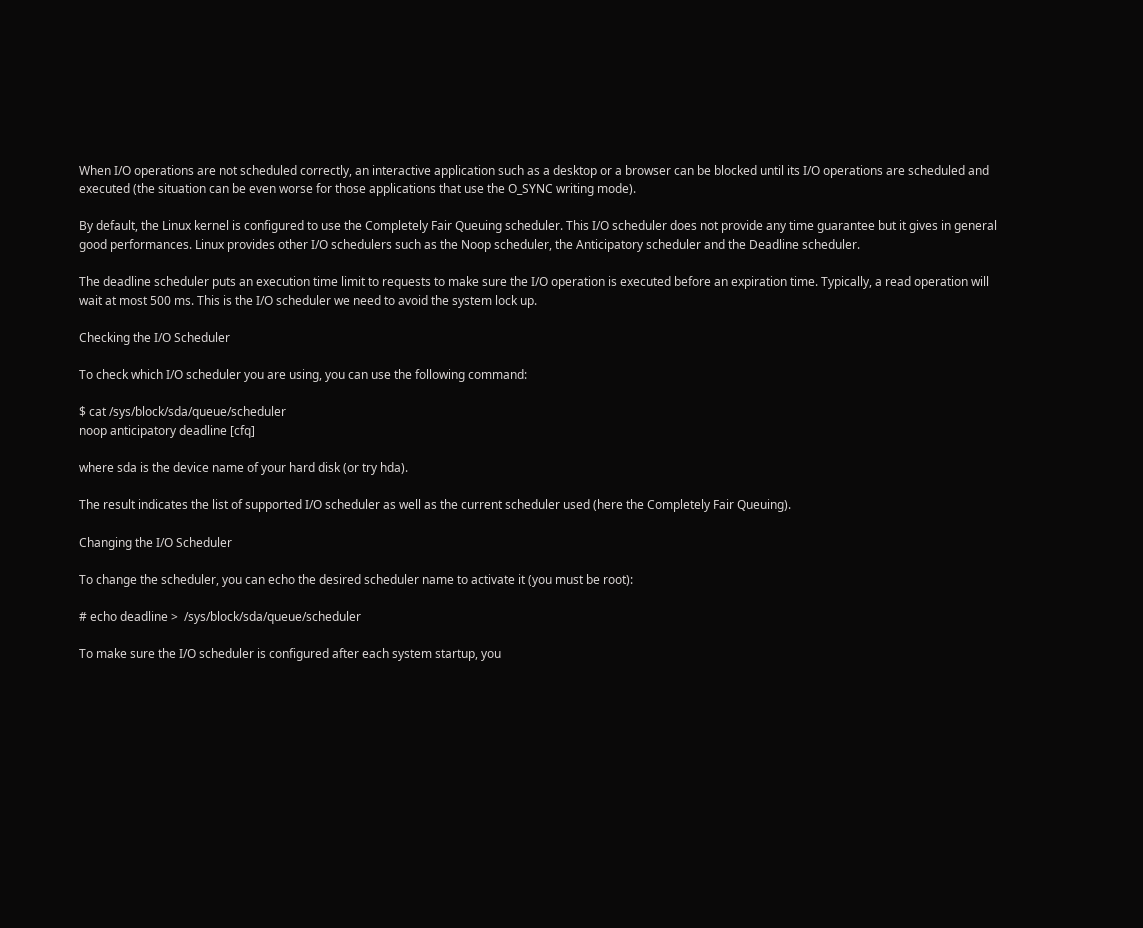When I/O operations are not scheduled correctly, an interactive application such as a desktop or a browser can be blocked until its I/O operations are scheduled and executed (the situation can be even worse for those applications that use the O_SYNC writing mode).

By default, the Linux kernel is configured to use the Completely Fair Queuing scheduler. This I/O scheduler does not provide any time guarantee but it gives in general good performances. Linux provides other I/O schedulers such as the Noop scheduler, the Anticipatory scheduler and the Deadline scheduler.

The deadline scheduler puts an execution time limit to requests to make sure the I/O operation is executed before an expiration time. Typically, a read operation will wait at most 500 ms. This is the I/O scheduler we need to avoid the system lock up.

Checking the I/O Scheduler

To check which I/O scheduler you are using, you can use the following command:

$ cat /sys/block/sda/queue/scheduler
noop anticipatory deadline [cfq]

where sda is the device name of your hard disk (or try hda).

The result indicates the list of supported I/O scheduler as well as the current scheduler used (here the Completely Fair Queuing).

Changing the I/O Scheduler

To change the scheduler, you can echo the desired scheduler name to activate it (you must be root):

# echo deadline >  /sys/block/sda/queue/scheduler

To make sure the I/O scheduler is configured after each system startup, you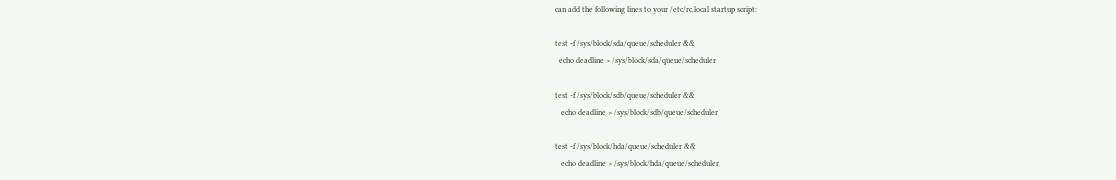can add the following lines to your /etc/rc.local startup script:

test -f /sys/block/sda/queue/scheduler &&
  echo deadline > /sys/block/sda/queue/scheduler

test -f /sys/block/sdb/queue/scheduler &&
   echo deadline > /sys/block/sdb/queue/scheduler

test -f /sys/block/hda/queue/scheduler &&
   echo deadline > /sys/block/hda/queue/scheduler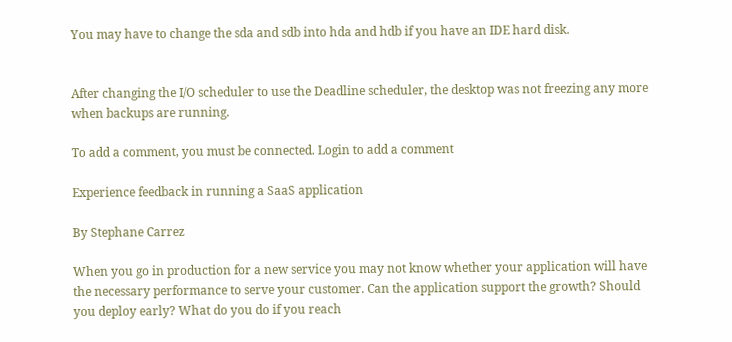You may have to change the sda and sdb into hda and hdb if you have an IDE hard disk.


After changing the I/O scheduler to use the Deadline scheduler, the desktop was not freezing any more when backups are running.

To add a comment, you must be connected. Login to add a comment

Experience feedback in running a SaaS application

By Stephane Carrez

When you go in production for a new service you may not know whether your application will have the necessary performance to serve your customer. Can the application support the growth? Should you deploy early? What do you do if you reach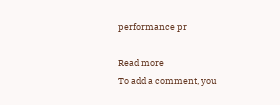performance pr

Read more
To add a comment, you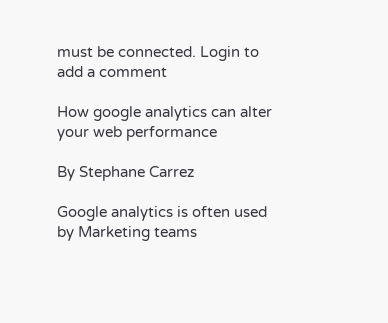must be connected. Login to add a comment

How google analytics can alter your web performance

By Stephane Carrez

Google analytics is often used by Marketing teams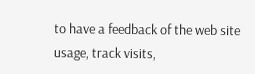to have a feedback of the web site usage, track visits,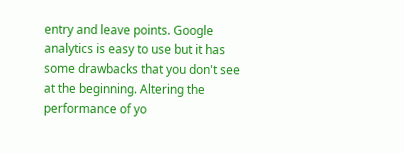entry and leave points. Google analytics is easy to use but it has some drawbacks that you don't see at the beginning. Altering the performance of yo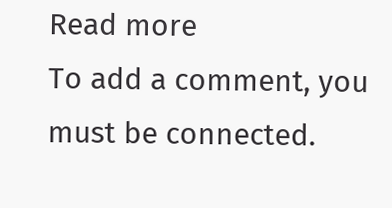Read more
To add a comment, you must be connected.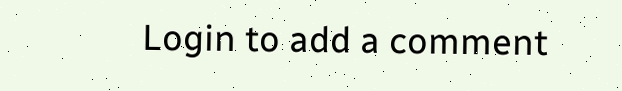Login to add a comment